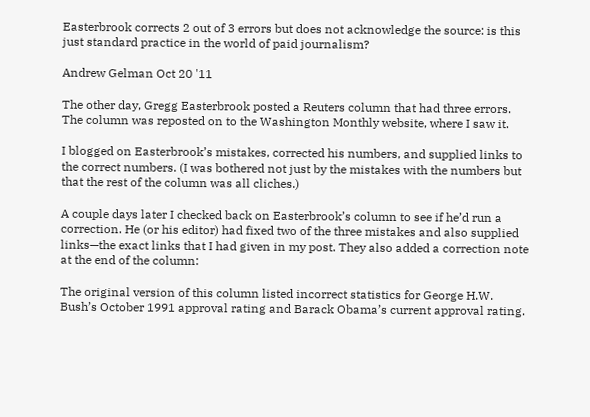Easterbrook corrects 2 out of 3 errors but does not acknowledge the source: is this just standard practice in the world of paid journalism?

Andrew Gelman Oct 20 '11

The other day, Gregg Easterbrook posted a Reuters column that had three errors. The column was reposted on to the Washington Monthly website, where I saw it.

I blogged on Easterbrook’s mistakes, corrected his numbers, and supplied links to the correct numbers. (I was bothered not just by the mistakes with the numbers but that the rest of the column was all cliches.)

A couple days later I checked back on Easterbrook’s column to see if he’d run a correction. He (or his editor) had fixed two of the three mistakes and also supplied links—the exact links that I had given in my post. They also added a correction note at the end of the column:

The original version of this column listed incorrect statistics for George H.W. Bush’s October 1991 approval rating and Barack Obama’s current approval rating.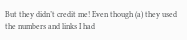But they didn’t credit me! Even though (a) they used the numbers and links I had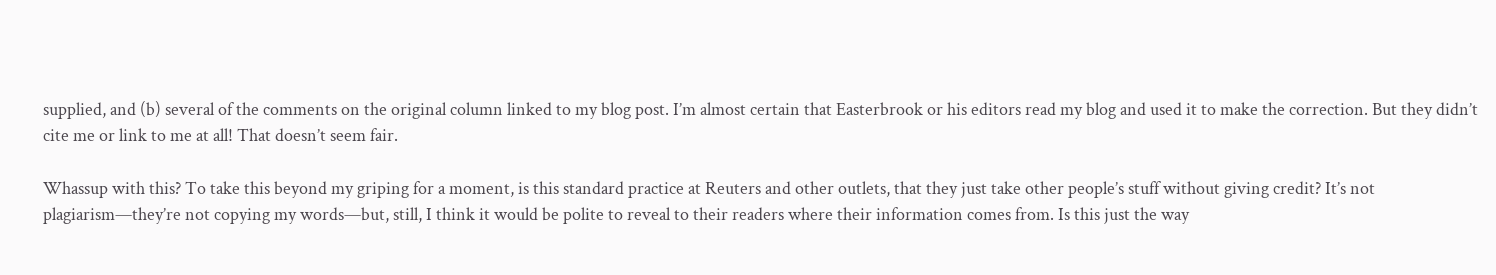supplied, and (b) several of the comments on the original column linked to my blog post. I’m almost certain that Easterbrook or his editors read my blog and used it to make the correction. But they didn’t cite me or link to me at all! That doesn’t seem fair.

Whassup with this? To take this beyond my griping for a moment, is this standard practice at Reuters and other outlets, that they just take other people’s stuff without giving credit? It’s not plagiarism—they’re not copying my words—but, still, I think it would be polite to reveal to their readers where their information comes from. Is this just the way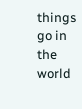things go in the world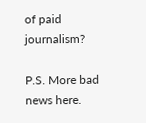of paid journalism?

P.S. More bad news here.